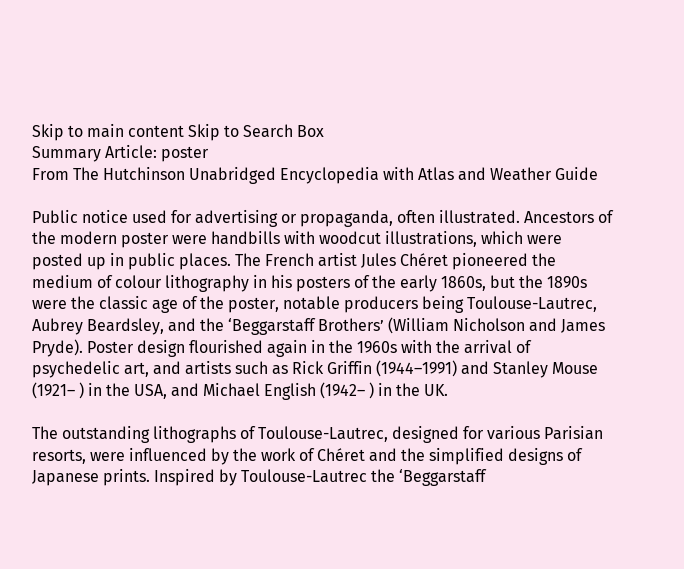Skip to main content Skip to Search Box
Summary Article: poster
From The Hutchinson Unabridged Encyclopedia with Atlas and Weather Guide

Public notice used for advertising or propaganda, often illustrated. Ancestors of the modern poster were handbills with woodcut illustrations, which were posted up in public places. The French artist Jules Chéret pioneered the medium of colour lithography in his posters of the early 1860s, but the 1890s were the classic age of the poster, notable producers being Toulouse-Lautrec, Aubrey Beardsley, and the ‘Beggarstaff Brothers’ (William Nicholson and James Pryde). Poster design flourished again in the 1960s with the arrival of psychedelic art, and artists such as Rick Griffin (1944–1991) and Stanley Mouse (1921– ) in the USA, and Michael English (1942– ) in the UK.

The outstanding lithographs of Toulouse-Lautrec, designed for various Parisian resorts, were influenced by the work of Chéret and the simplified designs of Japanese prints. Inspired by Toulouse-Lautrec the ‘Beggarstaff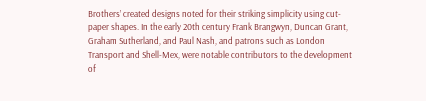Brothers’ created designs noted for their striking simplicity using cut-paper shapes. In the early 20th century Frank Brangwyn, Duncan Grant, Graham Sutherland, and Paul Nash, and patrons such as London Transport and Shell-Mex, were notable contributors to the development of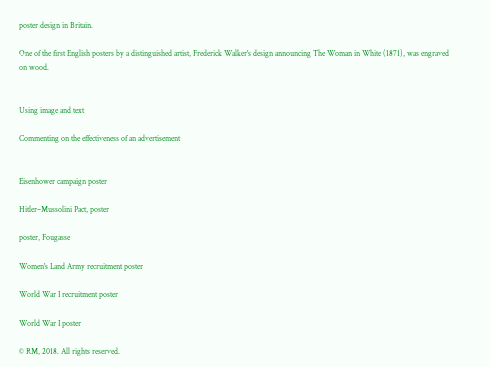poster design in Britain.

One of the first English posters by a distinguished artist, Frederick Walker's design announcing The Woman in White (1871), was engraved on wood.


Using image and text

Commenting on the effectiveness of an advertisement


Eisenhower campaign poster

Hitler–Mussolini Pact, poster

poster, Fougasse

Women's Land Army recruitment poster

World War I recruitment poster

World War I poster

© RM, 2018. All rights reserved.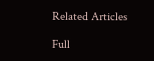Related Articles

Full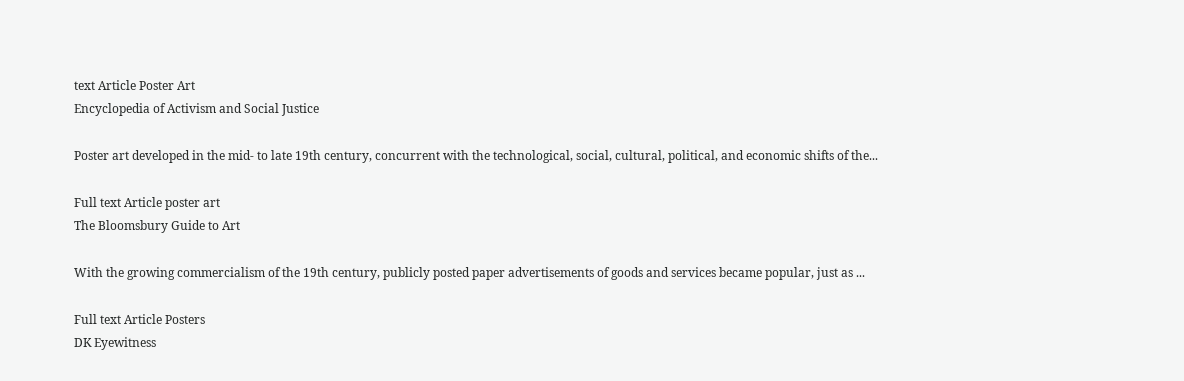text Article Poster Art
Encyclopedia of Activism and Social Justice

Poster art developed in the mid- to late 19th century, concurrent with the technological, social, cultural, political, and economic shifts of the...

Full text Article poster art
The Bloomsbury Guide to Art

With the growing commercialism of the 19th century, publicly posted paper advertisements of goods and services became popular, just as ...

Full text Article Posters
DK Eyewitness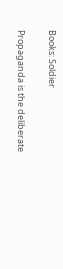Books: Soldier

Propaganda is the deliberate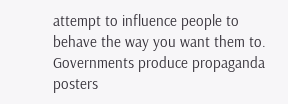attempt to influence people to behave the way you want them to. Governments produce propaganda posters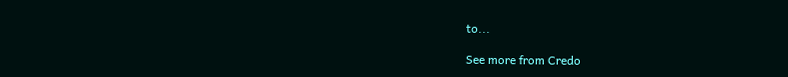to...

See more from Credo